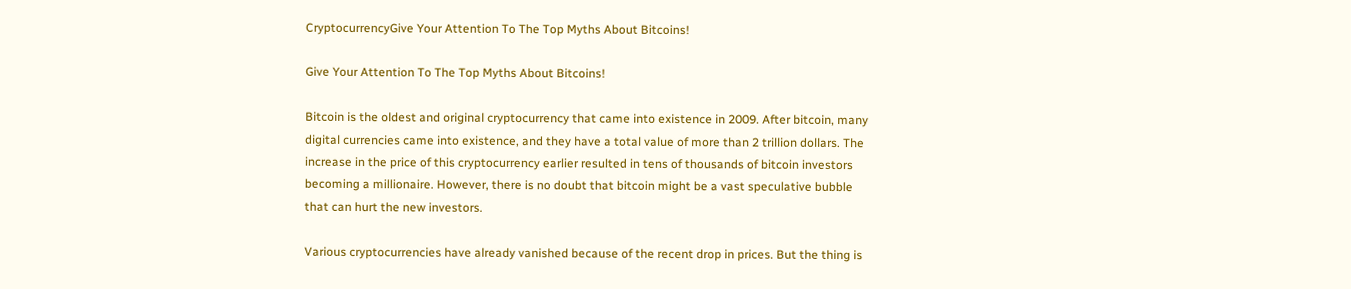CryptocurrencyGive Your Attention To The Top Myths About Bitcoins!

Give Your Attention To The Top Myths About Bitcoins!

Bitcoin is the oldest and original cryptocurrency that came into existence in 2009. After bitcoin, many digital currencies came into existence, and they have a total value of more than 2 trillion dollars. The increase in the price of this cryptocurrency earlier resulted in tens of thousands of bitcoin investors becoming a millionaire. However, there is no doubt that bitcoin might be a vast speculative bubble that can hurt the new investors.

Various cryptocurrencies have already vanished because of the recent drop in prices. But the thing is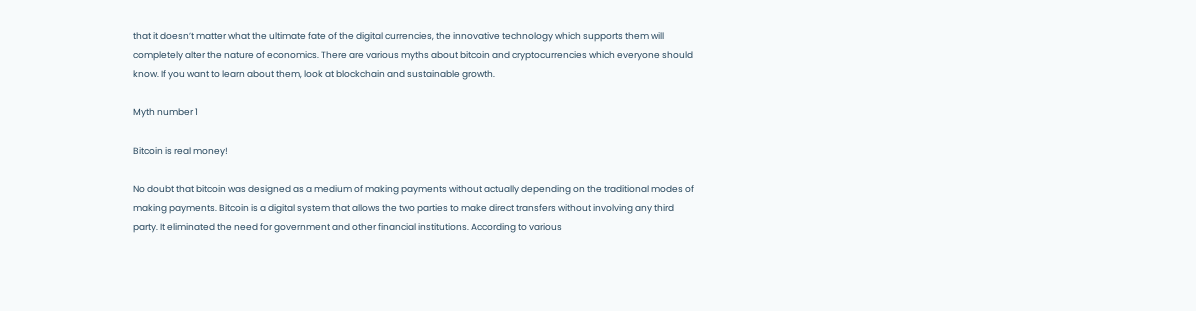that it doesn’t matter what the ultimate fate of the digital currencies, the innovative technology which supports them will completely alter the nature of economics. There are various myths about bitcoin and cryptocurrencies which everyone should know. If you want to learn about them, look at blockchain and sustainable growth.

Myth number 1

Bitcoin is real money!

No doubt that bitcoin was designed as a medium of making payments without actually depending on the traditional modes of making payments. Bitcoin is a digital system that allows the two parties to make direct transfers without involving any third party. It eliminated the need for government and other financial institutions. According to various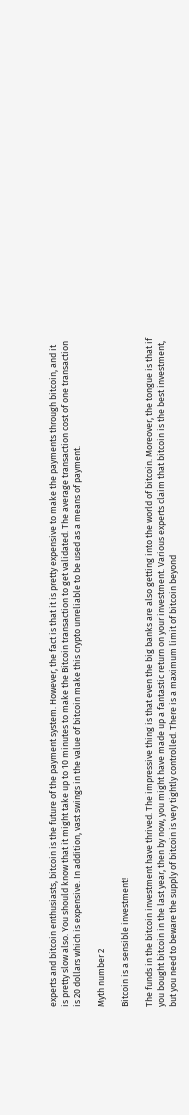experts and bitcoin enthusiasts, bitcoin is the future of the payment system. However, the fact is that it is pretty expensive to make the payments through bitcoin, and it is pretty slow also. You should know that it might take up to 10 minutes to make the Bitcoin transaction to get validated. The average transaction cost of one transaction is 20 dollars which is expensive. In addition, vast swings in the value of bitcoin make this crypto unreliable to be used as a means of payment.

Myth number 2

Bitcoin is a sensible investment!

The funds in the bitcoin investment have thrived. The impressive thing is that even the big banks are also getting into the world of bitcoin. Moreover, the tongue is that if you bought bitcoin in the last year, then by now, you might have made up a fantastic return on your investment. Various experts claim that bitcoin is the best investment, but you need to beware the supply of bitcoin is very tightly controlled. There is a maximum limit of bitcoin beyond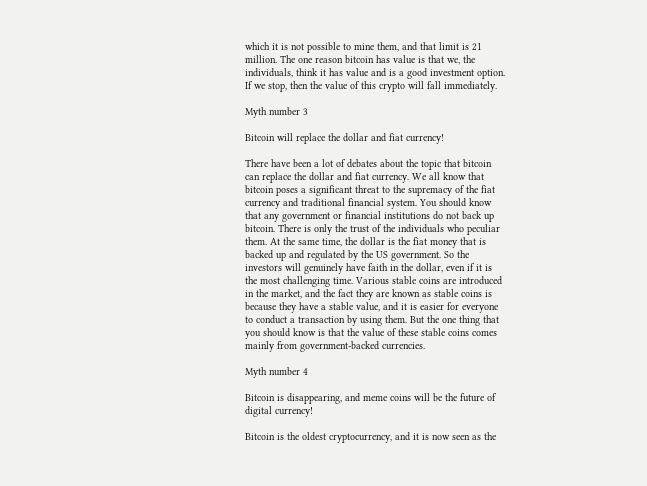which it is not possible to mine them, and that limit is 21 million. The one reason bitcoin has value is that we, the individuals, think it has value and is a good investment option. If we stop, then the value of this crypto will fall immediately.

Myth number 3

Bitcoin will replace the dollar and fiat currency!

There have been a lot of debates about the topic that bitcoin can replace the dollar and fiat currency. We all know that bitcoin poses a significant threat to the supremacy of the fiat currency and traditional financial system. You should know that any government or financial institutions do not back up bitcoin. There is only the trust of the individuals who peculiar them. At the same time, the dollar is the fiat money that is backed up and regulated by the US government. So the investors will genuinely have faith in the dollar, even if it is the most challenging time. Various stable coins are introduced in the market, and the fact they are known as stable coins is because they have a stable value, and it is easier for everyone to conduct a transaction by using them. But the one thing that you should know is that the value of these stable coins comes mainly from government-backed currencies.

Myth number 4

Bitcoin is disappearing, and meme coins will be the future of digital currency!

Bitcoin is the oldest cryptocurrency, and it is now seen as the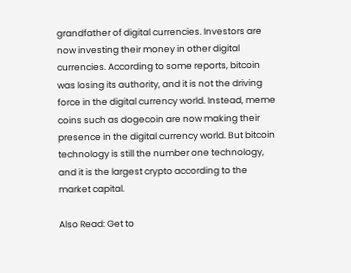grandfather of digital currencies. Investors are now investing their money in other digital currencies. According to some reports, bitcoin was losing its authority, and it is not the driving force in the digital currency world. Instead, meme coins such as dogecoin are now making their presence in the digital currency world. But bitcoin technology is still the number one technology, and it is the largest crypto according to the market capital.

Also Read: Get to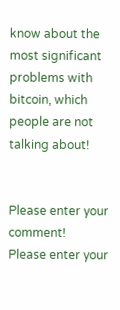know about the most significant problems with bitcoin, which people are not talking about!


Please enter your comment!
Please enter your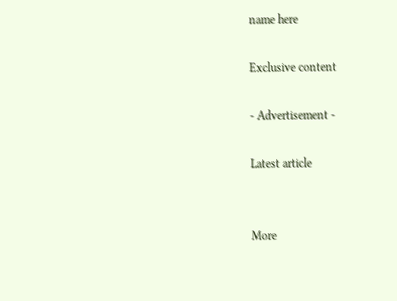name here

Exclusive content

- Advertisement -

Latest article


More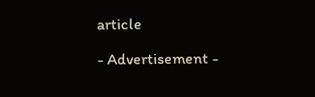article

- Advertisement -